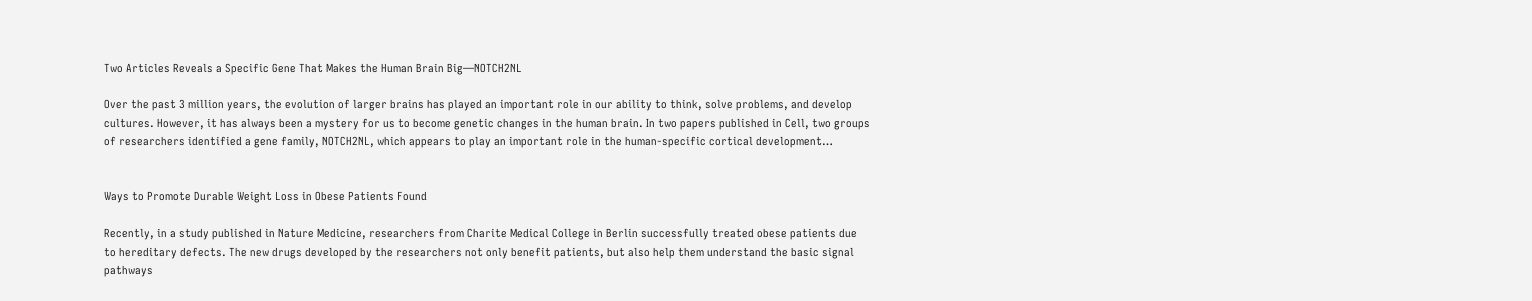Two Articles Reveals a Specific Gene That Makes the Human Brain Big—NOTCH2NL

Over the past 3 million years, the evolution of larger brains has played an important role in our ability to think, solve problems, and develop cultures. However, it has always been a mystery for us to become genetic changes in the human brain. In two papers published in Cell, two groups of researchers identified a gene family, NOTCH2NL, which appears to play an important role in the human-specific cortical development…


Ways to Promote Durable Weight Loss in Obese Patients Found

Recently, in a study published in Nature Medicine, researchers from Charite Medical College in Berlin successfully treated obese patients due to hereditary defects. The new drugs developed by the researchers not only benefit patients, but also help them understand the basic signal pathways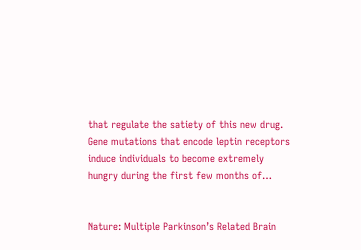that regulate the satiety of this new drug.   Gene mutations that encode leptin receptors induce individuals to become extremely hungry during the first few months of…


Nature: Multiple Parkinson’s Related Brain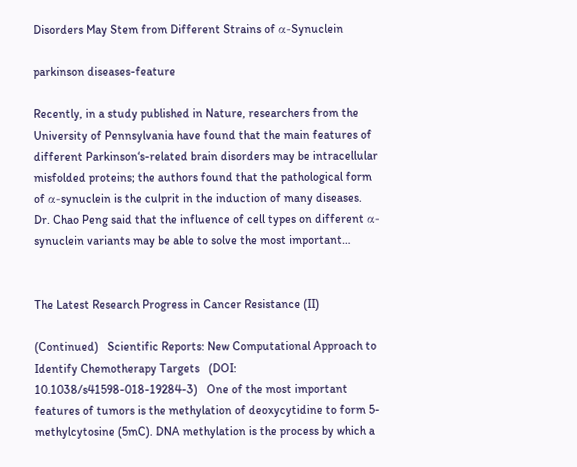Disorders May Stem from Different Strains of α-Synuclein

parkinson diseases-feature

Recently, in a study published in Nature, researchers from the University of Pennsylvania have found that the main features of different Parkinson‘s-related brain disorders may be intracellular misfolded proteins; the authors found that the pathological form of α-synuclein is the culprit in the induction of many diseases.   Dr. Chao Peng said that the influence of cell types on different α-synuclein variants may be able to solve the most important…


The Latest Research Progress in Cancer Resistance (II)

(Continued)   Scientific Reports: New Computational Approach to Identify Chemotherapy Targets   (DOI: 10.1038/s41598-018-19284-3)   One of the most important features of tumors is the methylation of deoxycytidine to form 5-methylcytosine (5mC). DNA methylation is the process by which a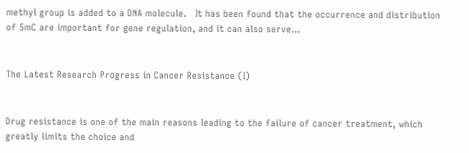methyl group is added to a DNA molecule.   It has been found that the occurrence and distribution of 5mC are important for gene regulation, and it can also serve…


The Latest Research Progress in Cancer Resistance (I)


Drug resistance is one of the main reasons leading to the failure of cancer treatment, which greatly limits the choice and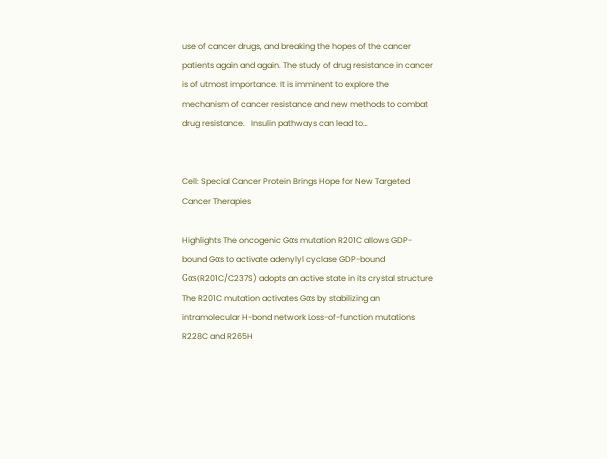use of cancer drugs, and breaking the hopes of the cancer patients again and again. The study of drug resistance in cancer is of utmost importance. It is imminent to explore the mechanism of cancer resistance and new methods to combat drug resistance.   Insulin pathways can lead to…


Cell: Special Cancer Protein Brings Hope for New Targeted Cancer Therapies

Highlights The oncogenic Gαs mutation R201C allows GDP-bound Gαs to activate adenylyl cyclase GDP-bound Gαs(R201C/C237S) adopts an active state in its crystal structure The R201C mutation activates Gαs by stabilizing an intramolecular H-bond network Loss-of-function mutations R228C and R265H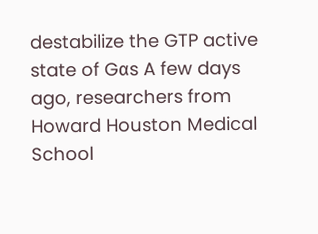destabilize the GTP active state of Gαs A few days ago, researchers from Howard Houston Medical School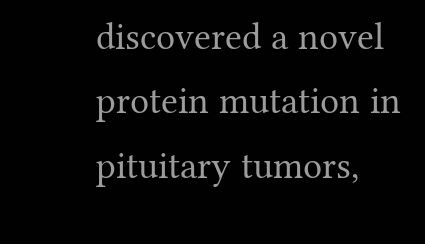discovered a novel protein mutation in pituitary tumors,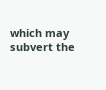which may subvert the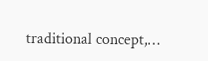traditional concept,…